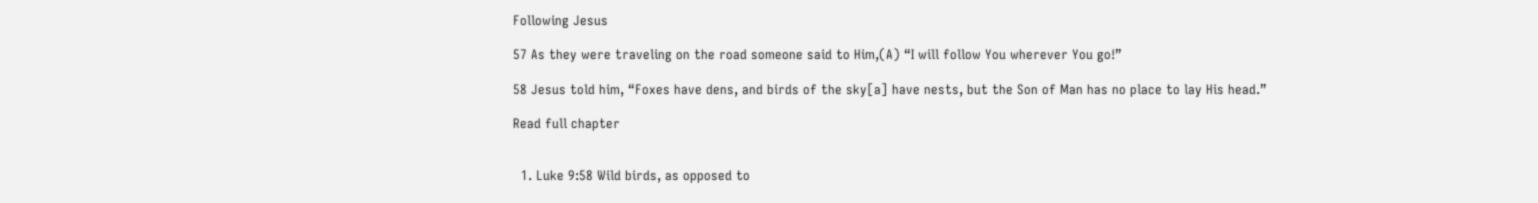Following Jesus

57 As they were traveling on the road someone said to Him,(A) “I will follow You wherever You go!”

58 Jesus told him, “Foxes have dens, and birds of the sky[a] have nests, but the Son of Man has no place to lay His head.”

Read full chapter


  1. Luke 9:58 Wild birds, as opposed to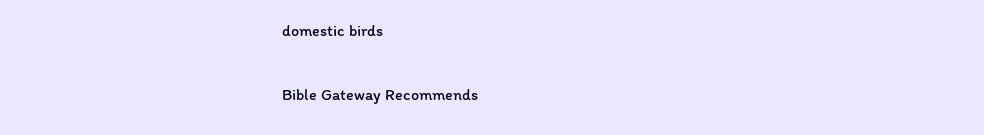domestic birds

Bible Gateway Recommends